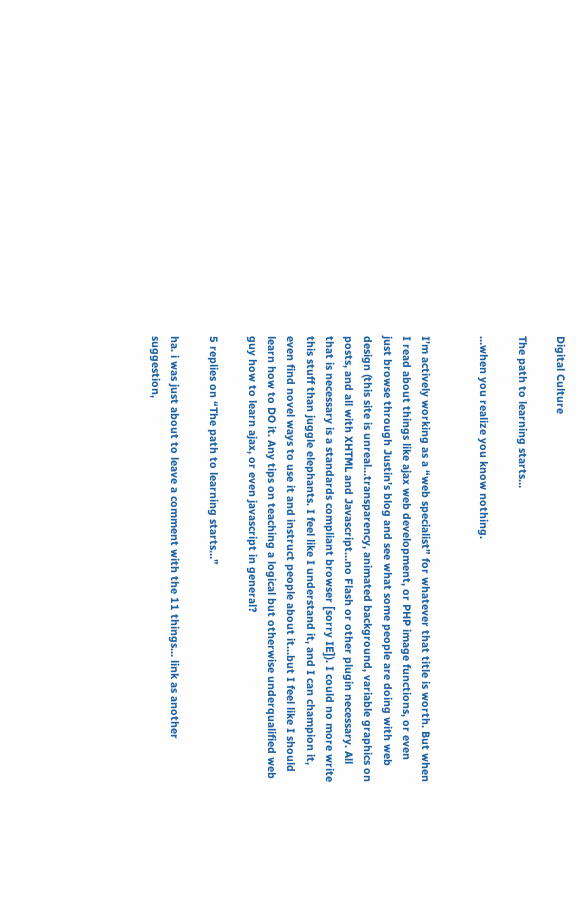Digital Culture

The path to learning starts…

…when you realize you know nothing.


I’m actively working as a “web specialist” for whatever that title is worth. But when I read about things like ajax web development, or PHP image functions, or even just browse through Justin’s blog and see what some people are doing with web design (this site is unreal…transparency, animated background, variable graphics on posts, and all with XHTML and Javascript…no Flash or other plugin necessary. All that is necessary is a standards compliant browser [sorry IE]). I could no more write this stuff than juggle elephants. I feel like I understand it, and I can champion it, even find novel ways to use it and instruct people about it…but I feel like I should learn how to DO it. Any tips on teaching a logical but otherwise underqualified web guy how to learn ajax, or even javascript in general?

5 replies on “The path to learning starts…”

ha. i was just about to leave a comment with the 11 things… link as another suggestion,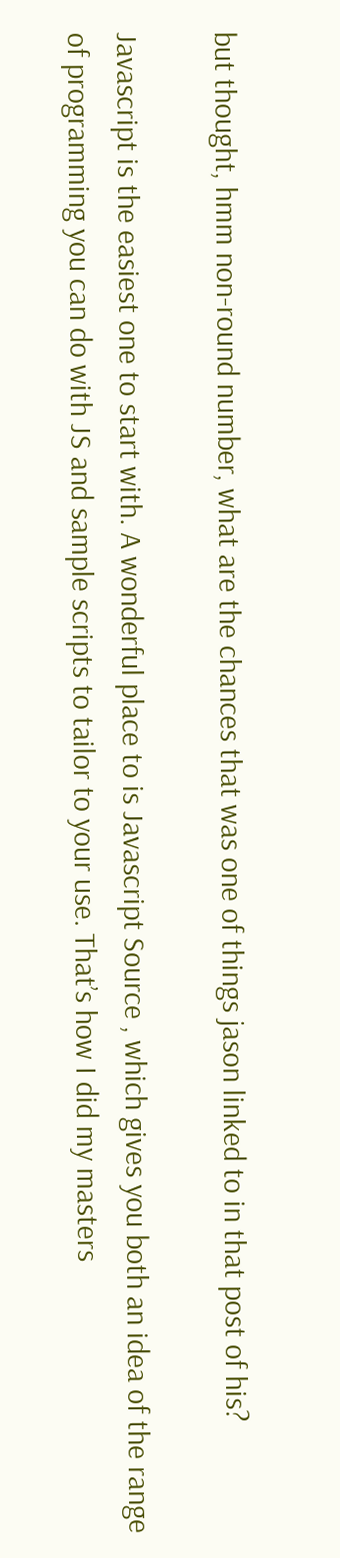but thought, hmm non-round number, what are the chances that was one of things jason linked to in that post of his?

Javascript is the easiest one to start with. A wonderful place to is Javascript Source , which gives you both an idea of the range of programming you can do with JS and sample scripts to tailor to your use. That’s how I did my masters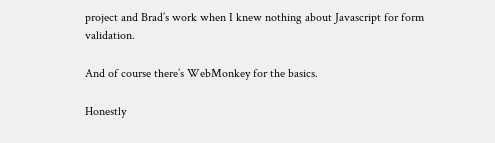project and Brad’s work when I knew nothing about Javascript for form validation.

And of course there’s WebMonkey for the basics.

Honestly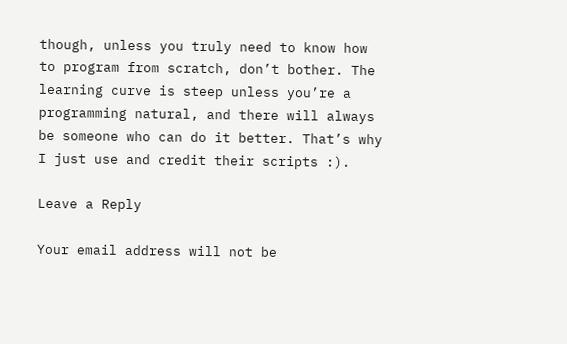though, unless you truly need to know how to program from scratch, don’t bother. The learning curve is steep unless you’re a programming natural, and there will always be someone who can do it better. That’s why I just use and credit their scripts :).

Leave a Reply

Your email address will not be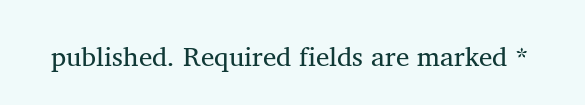published. Required fields are marked *